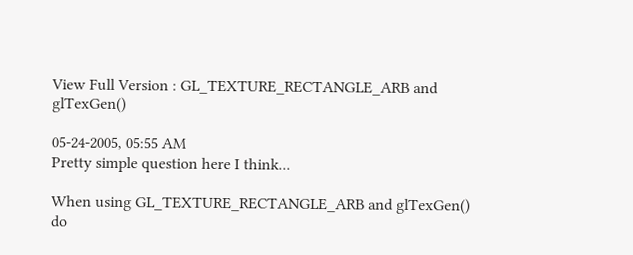View Full Version : GL_TEXTURE_RECTANGLE_ARB and glTexGen()

05-24-2005, 05:55 AM
Pretty simple question here I think...

When using GL_TEXTURE_RECTANGLE_ARB and glTexGen() do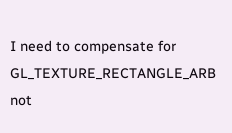I need to compensate for GL_TEXTURE_RECTANGLE_ARB not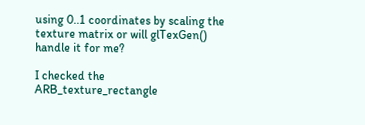using 0..1 coordinates by scaling the texture matrix or will glTexGen() handle it for me?

I checked the ARB_texture_rectangle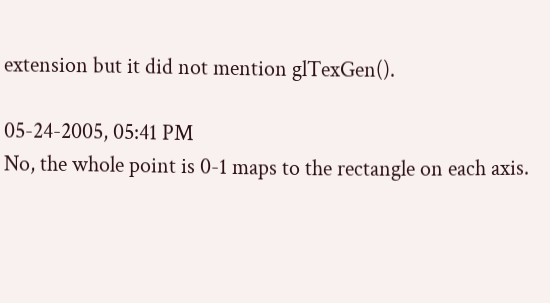extension but it did not mention glTexGen().

05-24-2005, 05:41 PM
No, the whole point is 0-1 maps to the rectangle on each axis.